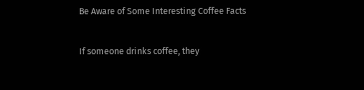Be Aware of Some Interesting Coffee Facts

If someone drinks coffee, they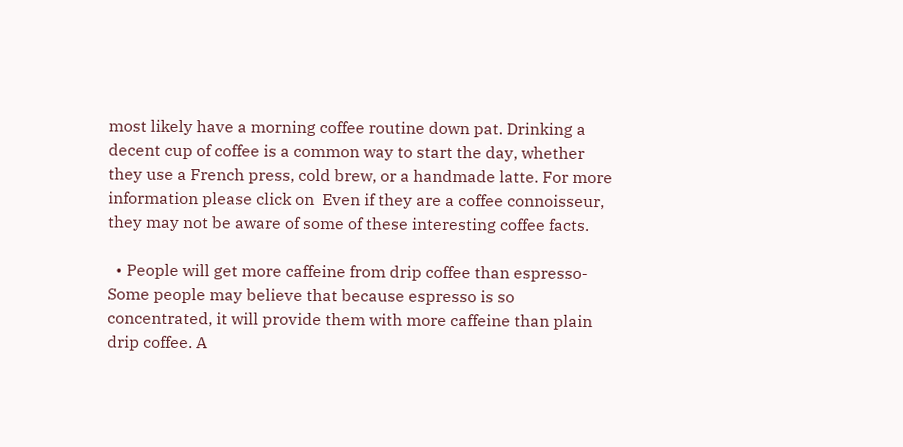most likely have a morning coffee routine down pat. Drinking a decent cup of coffee is a common way to start the day, whether they use a French press, cold brew, or a handmade latte. For more information please click on  Even if they are a coffee connoisseur, they may not be aware of some of these interesting coffee facts.

  • People will get more caffeine from drip coffee than espresso- Some people may believe that because espresso is so concentrated, it will provide them with more caffeine than plain drip coffee. A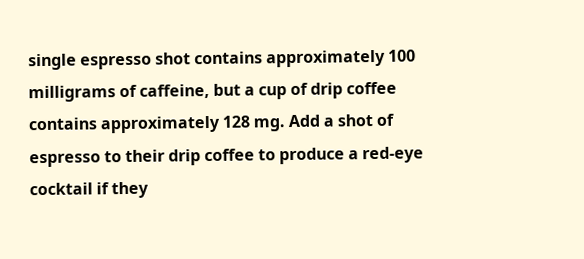single espresso shot contains approximately 100 milligrams of caffeine, but a cup of drip coffee contains approximately 128 mg. Add a shot of espresso to their drip coffee to produce a red-eye cocktail if they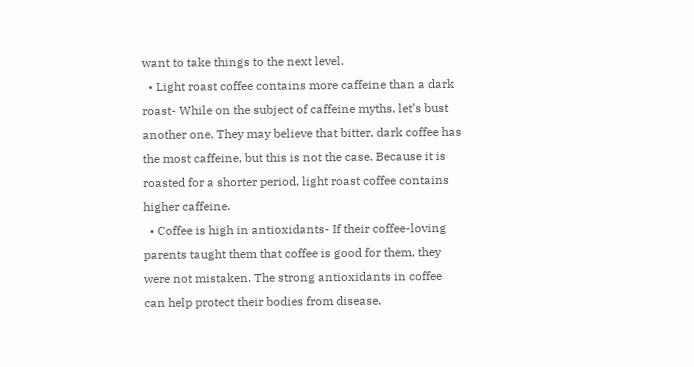want to take things to the next level.
  • Light roast coffee contains more caffeine than a dark roast- While on the subject of caffeine myths, let’s bust another one. They may believe that bitter, dark coffee has the most caffeine, but this is not the case. Because it is roasted for a shorter period, light roast coffee contains higher caffeine.
  • Coffee is high in antioxidants- If their coffee-loving parents taught them that coffee is good for them, they were not mistaken. The strong antioxidants in coffee can help protect their bodies from disease.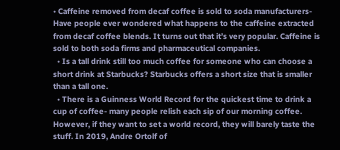• Caffeine removed from decaf coffee is sold to soda manufacturers- Have people ever wondered what happens to the caffeine extracted from decaf coffee blends. It turns out that it’s very popular. Caffeine is sold to both soda firms and pharmaceutical companies.
  • Is a tall drink still too much coffee for someone who can choose a short drink at Starbucks? Starbucks offers a short size that is smaller than a tall one.
  • There is a Guinness World Record for the quickest time to drink a cup of coffee- many people relish each sip of our morning coffee. However, if they want to set a world record, they will barely taste the stuff. In 2019, Andre Ortolf of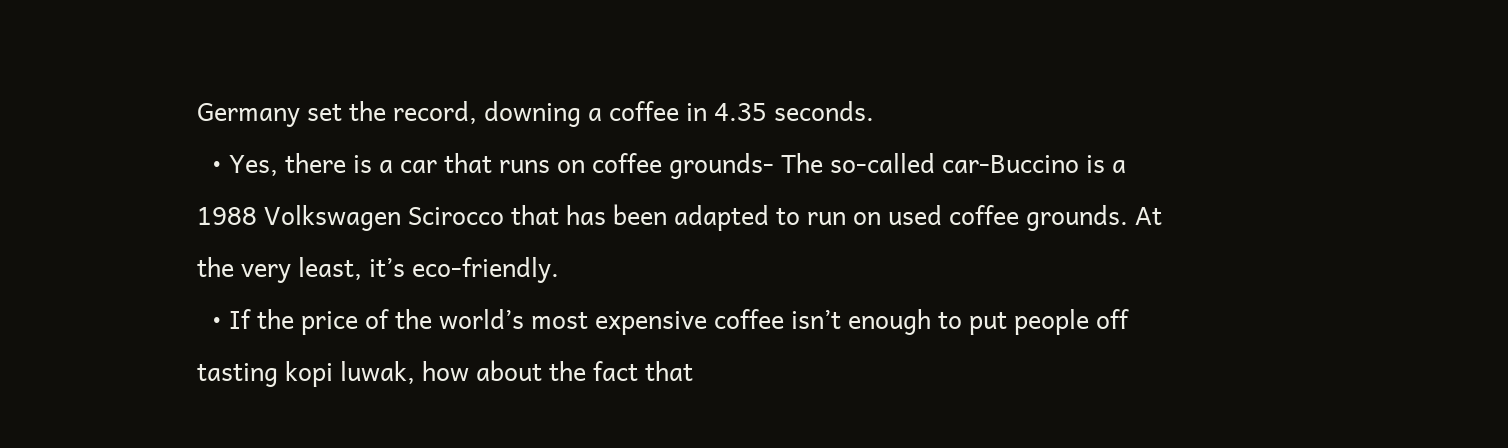Germany set the record, downing a coffee in 4.35 seconds.
  • Yes, there is a car that runs on coffee grounds- The so-called car-Buccino is a 1988 Volkswagen Scirocco that has been adapted to run on used coffee grounds. At the very least, it’s eco-friendly.
  • If the price of the world’s most expensive coffee isn’t enough to put people off tasting kopi luwak, how about the fact that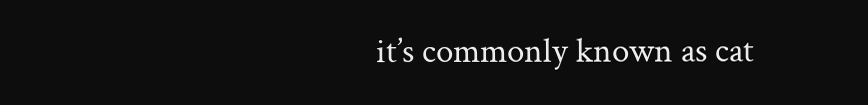it’s commonly known as cat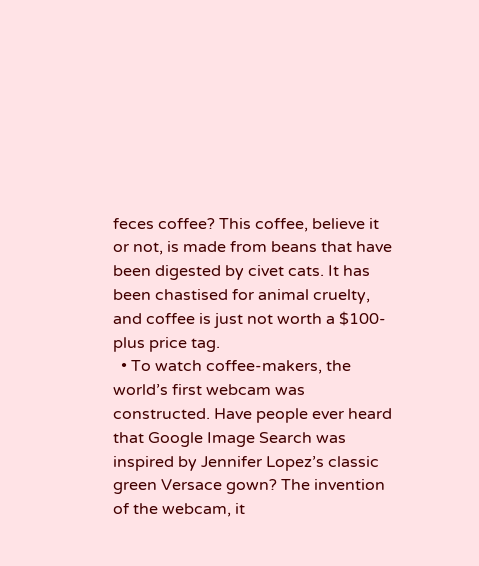feces coffee? This coffee, believe it or not, is made from beans that have been digested by civet cats. It has been chastised for animal cruelty, and coffee is just not worth a $100-plus price tag.
  • To watch coffee-makers, the world’s first webcam was constructed. Have people ever heard that Google Image Search was inspired by Jennifer Lopez’s classic green Versace gown? The invention of the webcam, it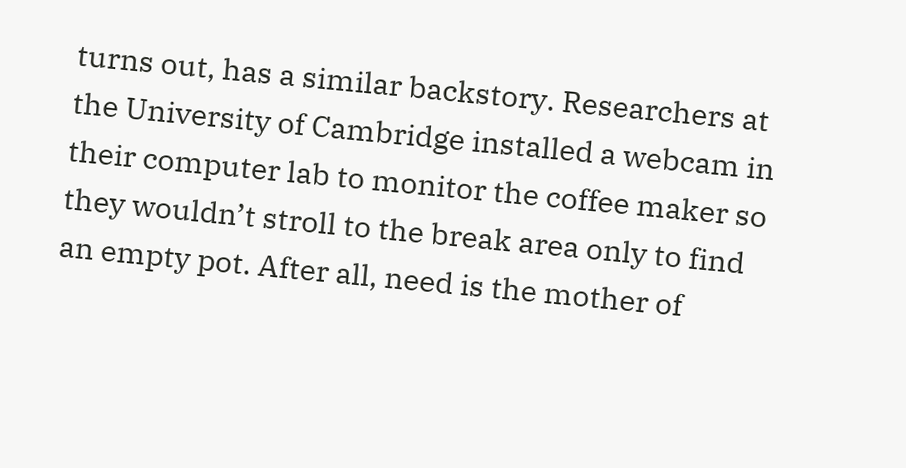turns out, has a similar backstory. Researchers at the University of Cambridge installed a webcam in their computer lab to monitor the coffee maker so they wouldn’t stroll to the break area only to find an empty pot. After all, need is the mother of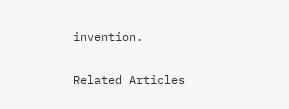invention.

Related Articles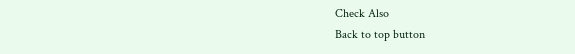Check Also
Back to top button